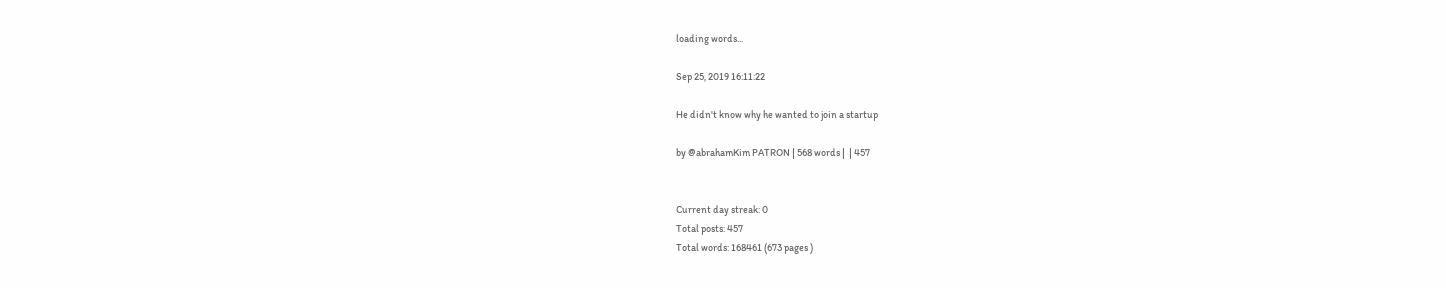loading words...

Sep 25, 2019 16:11:22

He didn't know why he wanted to join a startup

by @abrahamKim PATRON | 568 words |  | 457


Current day streak: 0
Total posts: 457
Total words: 168461 (673 pages )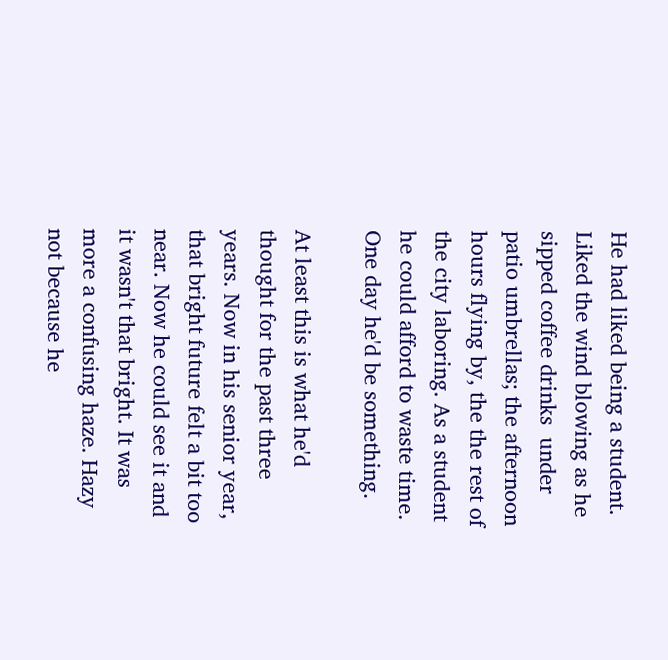He had liked being a student. Liked the wind blowing as he sipped coffee drinks  under patio umbrellas; the afternoon hours flying by, the the rest of the city laboring. As a student he could afford to waste time. One day he'd be something.

At least this is what he'd thought for the past three years. Now in his senior year,  that bright future felt a bit too near. Now he could see it and it wasn't that bright. It was more a confusing haze. Hazy not because he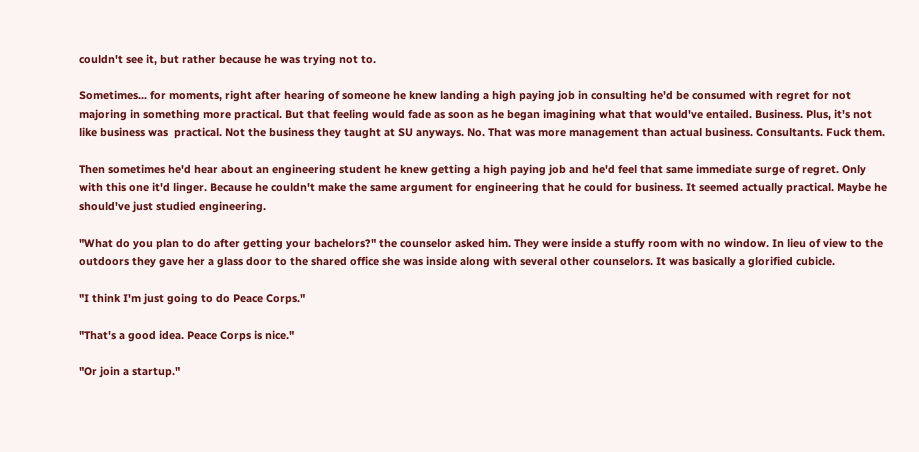couldn't see it, but rather because he was trying not to.

Sometimes... for moments, right after hearing of someone he knew landing a high paying job in consulting he'd be consumed with regret for not majoring in something more practical. But that feeling would fade as soon as he began imagining what that would've entailed. Business. Plus, it's not like business was  practical. Not the business they taught at SU anyways. No. That was more management than actual business. Consultants. Fuck them.

Then sometimes he'd hear about an engineering student he knew getting a high paying job and he'd feel that same immediate surge of regret. Only with this one it'd linger. Because he couldn't make the same argument for engineering that he could for business. It seemed actually practical. Maybe he should've just studied engineering.

"What do you plan to do after getting your bachelors?" the counselor asked him. They were inside a stuffy room with no window. In lieu of view to the outdoors they gave her a glass door to the shared office she was inside along with several other counselors. It was basically a glorified cubicle.

"I think I'm just going to do Peace Corps."

"That's a good idea. Peace Corps is nice."

"Or join a startup."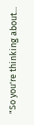"So you're thinking about...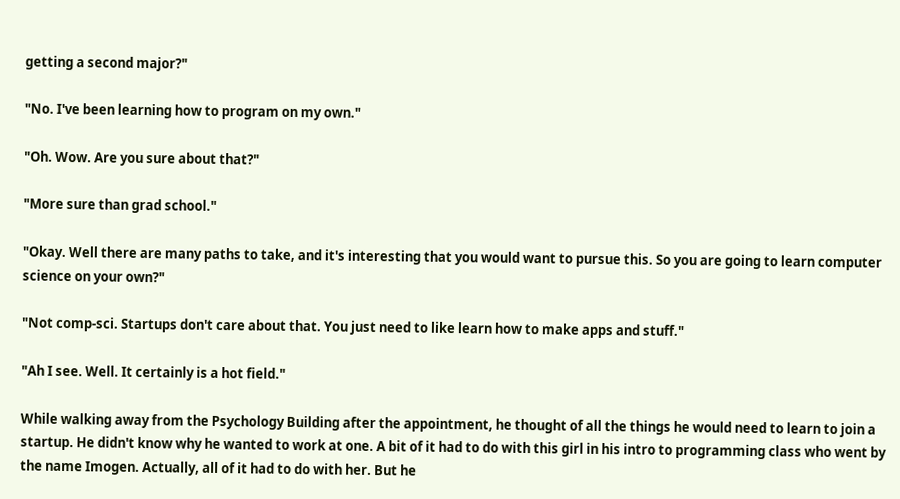getting a second major?"

"No. I've been learning how to program on my own."

"Oh. Wow. Are you sure about that?"

"More sure than grad school."

"Okay. Well there are many paths to take, and it's interesting that you would want to pursue this. So you are going to learn computer science on your own?"

"Not comp-sci. Startups don't care about that. You just need to like learn how to make apps and stuff."

"Ah I see. Well. It certainly is a hot field."

While walking away from the Psychology Building after the appointment, he thought of all the things he would need to learn to join a startup. He didn't know why he wanted to work at one. A bit of it had to do with this girl in his intro to programming class who went by the name Imogen. Actually, all of it had to do with her. But he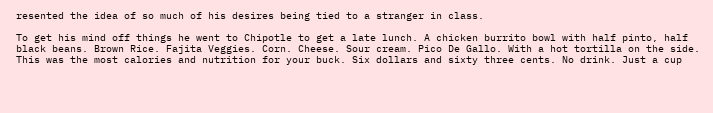resented the idea of so much of his desires being tied to a stranger in class.

To get his mind off things he went to Chipotle to get a late lunch. A chicken burrito bowl with half pinto, half black beans. Brown Rice. Fajita Veggies. Corn. Cheese. Sour cream. Pico De Gallo. With a hot tortilla on the side. This was the most calories and nutrition for your buck. Six dollars and sixty three cents. No drink. Just a cup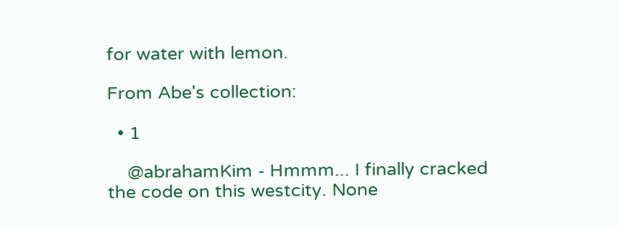for water with lemon.

From Abe's collection:

  • 1

    @abrahamKim - Hmmm... I finally cracked the code on this westcity. None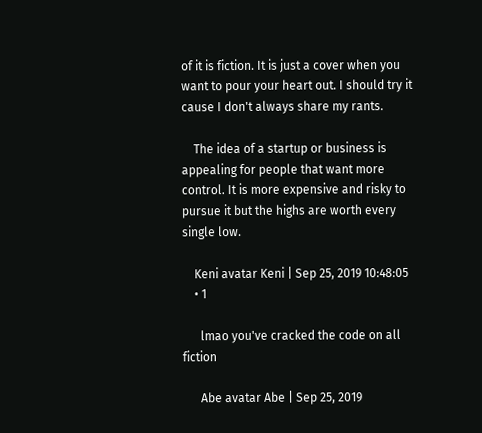of it is fiction. It is just a cover when you want to pour your heart out. I should try it cause I don't always share my rants.

    The idea of a startup or business is appealing for people that want more control. It is more expensive and risky to pursue it but the highs are worth every single low.

    Keni avatar Keni | Sep 25, 2019 10:48:05
    • 1

      lmao you've cracked the code on all fiction

      Abe avatar Abe | Sep 25, 2019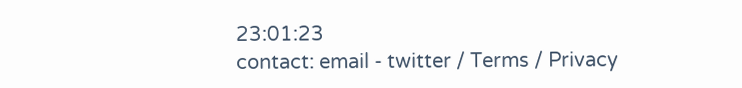23:01:23
contact: email - twitter / Terms / Privacy